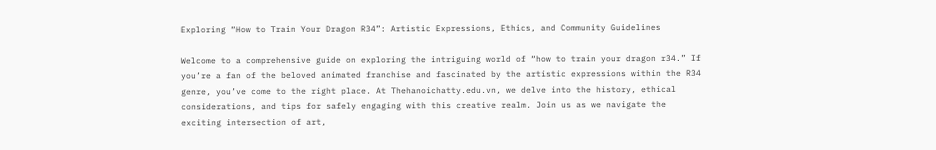Exploring “How to Train Your Dragon R34”: Artistic Expressions, Ethics, and Community Guidelines

Welcome to a comprehensive guide on exploring the intriguing world of “how to train your dragon r34.” If you’re a fan of the beloved animated franchise and fascinated by the artistic expressions within the R34 genre, you’ve come to the right place. At Thehanoichatty.edu.vn, we delve into the history, ethical considerations, and tips for safely engaging with this creative realm. Join us as we navigate the exciting intersection of art,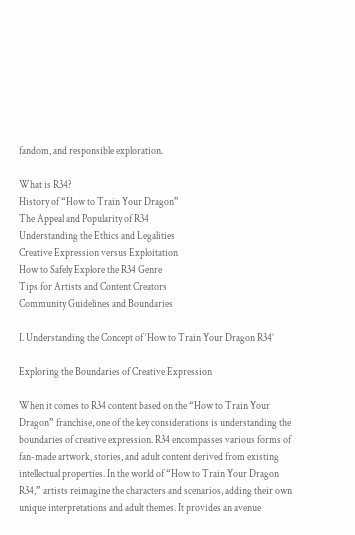fandom, and responsible exploration.

What is R34?
History of “How to Train Your Dragon”
The Appeal and Popularity of R34
Understanding the Ethics and Legalities
Creative Expression versus Exploitation
How to Safely Explore the R34 Genre
Tips for Artists and Content Creators
Community Guidelines and Boundaries

I. Understanding the Concept of ‘How to Train Your Dragon R34’

Exploring the Boundaries of Creative Expression

When it comes to R34 content based on the “How to Train Your Dragon” franchise, one of the key considerations is understanding the boundaries of creative expression. R34 encompasses various forms of fan-made artwork, stories, and adult content derived from existing intellectual properties. In the world of “How to Train Your Dragon R34,” artists reimagine the characters and scenarios, adding their own unique interpretations and adult themes. It provides an avenue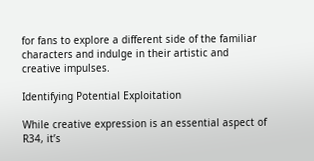for fans to explore a different side of the familiar characters and indulge in their artistic and creative impulses.

Identifying Potential Exploitation

While creative expression is an essential aspect of R34, it’s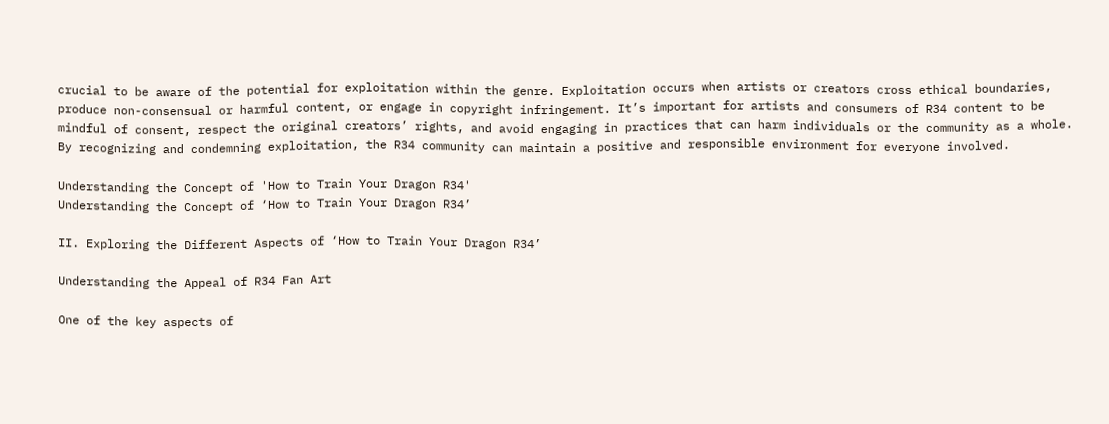crucial to be aware of the potential for exploitation within the genre. Exploitation occurs when artists or creators cross ethical boundaries, produce non-consensual or harmful content, or engage in copyright infringement. It’s important for artists and consumers of R34 content to be mindful of consent, respect the original creators’ rights, and avoid engaging in practices that can harm individuals or the community as a whole. By recognizing and condemning exploitation, the R34 community can maintain a positive and responsible environment for everyone involved.

Understanding the Concept of 'How to Train Your Dragon R34'
Understanding the Concept of ‘How to Train Your Dragon R34’

II. Exploring the Different Aspects of ‘How to Train Your Dragon R34’

Understanding the Appeal of R34 Fan Art

One of the key aspects of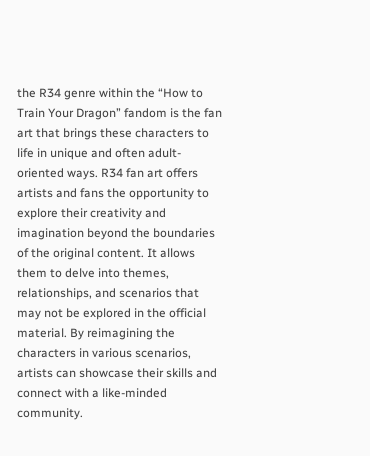the R34 genre within the “How to Train Your Dragon” fandom is the fan art that brings these characters to life in unique and often adult-oriented ways. R34 fan art offers artists and fans the opportunity to explore their creativity and imagination beyond the boundaries of the original content. It allows them to delve into themes, relationships, and scenarios that may not be explored in the official material. By reimagining the characters in various scenarios, artists can showcase their skills and connect with a like-minded community.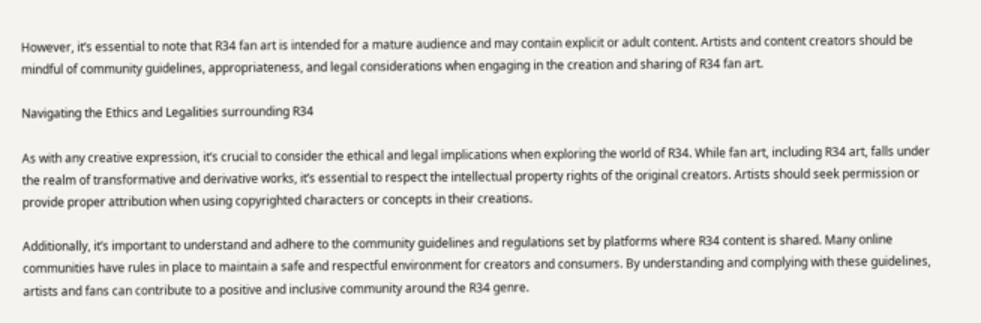However, it’s essential to note that R34 fan art is intended for a mature audience and may contain explicit or adult content. Artists and content creators should be mindful of community guidelines, appropriateness, and legal considerations when engaging in the creation and sharing of R34 fan art.

Navigating the Ethics and Legalities surrounding R34

As with any creative expression, it’s crucial to consider the ethical and legal implications when exploring the world of R34. While fan art, including R34 art, falls under the realm of transformative and derivative works, it’s essential to respect the intellectual property rights of the original creators. Artists should seek permission or provide proper attribution when using copyrighted characters or concepts in their creations.

Additionally, it’s important to understand and adhere to the community guidelines and regulations set by platforms where R34 content is shared. Many online communities have rules in place to maintain a safe and respectful environment for creators and consumers. By understanding and complying with these guidelines, artists and fans can contribute to a positive and inclusive community around the R34 genre.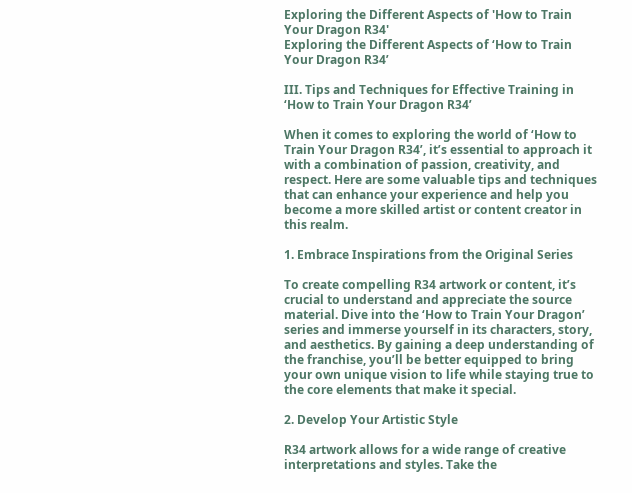Exploring the Different Aspects of 'How to Train Your Dragon R34'
Exploring the Different Aspects of ‘How to Train Your Dragon R34’

III. Tips and Techniques for Effective Training in ‘How to Train Your Dragon R34’

When it comes to exploring the world of ‘How to Train Your Dragon R34’, it’s essential to approach it with a combination of passion, creativity, and respect. Here are some valuable tips and techniques that can enhance your experience and help you become a more skilled artist or content creator in this realm.

1. Embrace Inspirations from the Original Series

To create compelling R34 artwork or content, it’s crucial to understand and appreciate the source material. Dive into the ‘How to Train Your Dragon’ series and immerse yourself in its characters, story, and aesthetics. By gaining a deep understanding of the franchise, you’ll be better equipped to bring your own unique vision to life while staying true to the core elements that make it special.

2. Develop Your Artistic Style

R34 artwork allows for a wide range of creative interpretations and styles. Take the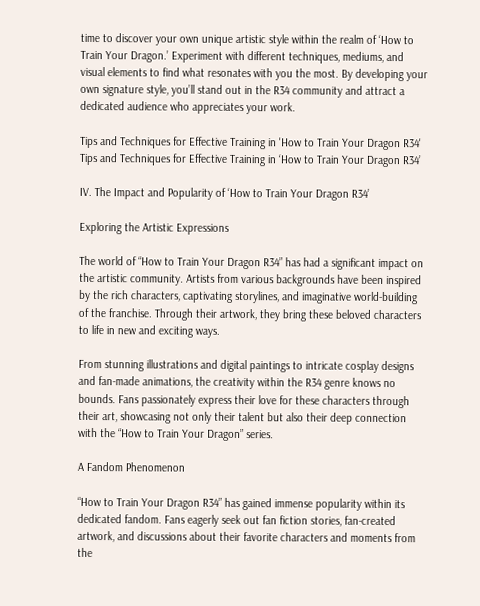time to discover your own unique artistic style within the realm of ‘How to Train Your Dragon.’ Experiment with different techniques, mediums, and visual elements to find what resonates with you the most. By developing your own signature style, you’ll stand out in the R34 community and attract a dedicated audience who appreciates your work.

Tips and Techniques for Effective Training in 'How to Train Your Dragon R34'
Tips and Techniques for Effective Training in ‘How to Train Your Dragon R34’

IV. The Impact and Popularity of ‘How to Train Your Dragon R34’

Exploring the Artistic Expressions

The world of “How to Train Your Dragon R34” has had a significant impact on the artistic community. Artists from various backgrounds have been inspired by the rich characters, captivating storylines, and imaginative world-building of the franchise. Through their artwork, they bring these beloved characters to life in new and exciting ways.

From stunning illustrations and digital paintings to intricate cosplay designs and fan-made animations, the creativity within the R34 genre knows no bounds. Fans passionately express their love for these characters through their art, showcasing not only their talent but also their deep connection with the “How to Train Your Dragon” series.

A Fandom Phenomenon

“How to Train Your Dragon R34” has gained immense popularity within its dedicated fandom. Fans eagerly seek out fan fiction stories, fan-created artwork, and discussions about their favorite characters and moments from the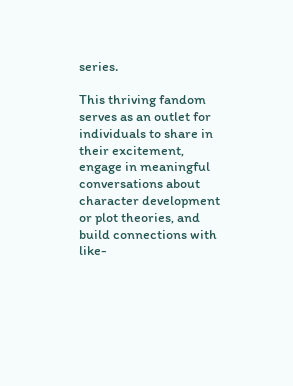series.

This thriving fandom serves as an outlet for individuals to share in their excitement, engage in meaningful conversations about character development or plot theories, and build connections with like-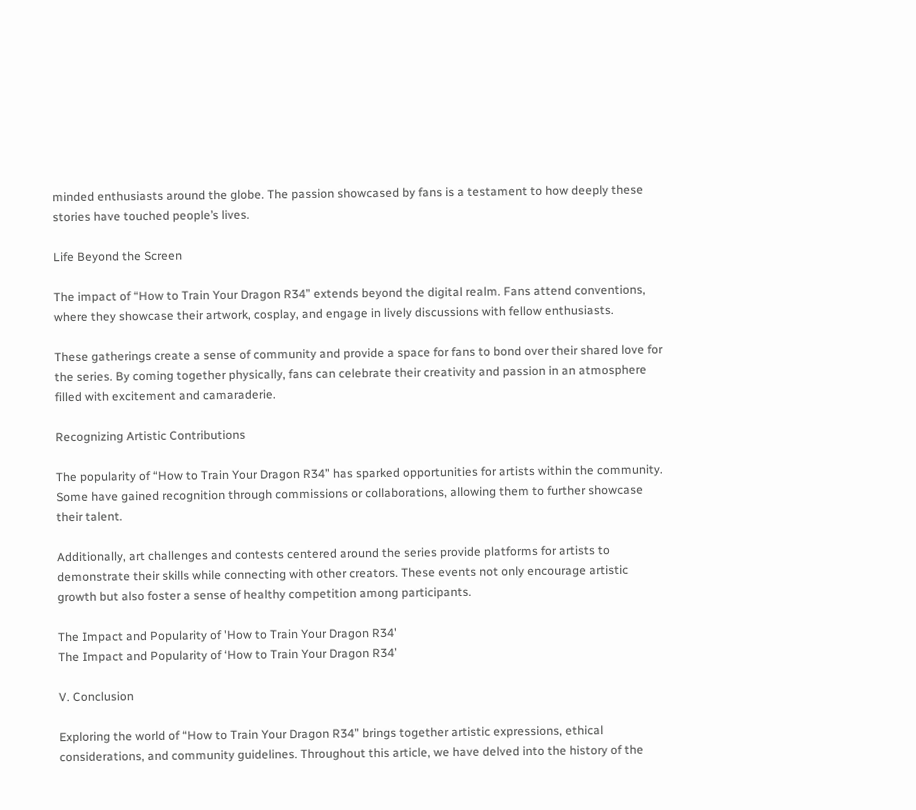minded enthusiasts around the globe. The passion showcased by fans is a testament to how deeply these stories have touched people’s lives.

Life Beyond the Screen

The impact of “How to Train Your Dragon R34” extends beyond the digital realm. Fans attend conventions, where they showcase their artwork, cosplay, and engage in lively discussions with fellow enthusiasts.

These gatherings create a sense of community and provide a space for fans to bond over their shared love for the series. By coming together physically, fans can celebrate their creativity and passion in an atmosphere filled with excitement and camaraderie.

Recognizing Artistic Contributions

The popularity of “How to Train Your Dragon R34” has sparked opportunities for artists within the community. Some have gained recognition through commissions or collaborations, allowing them to further showcase their talent.

Additionally, art challenges and contests centered around the series provide platforms for artists to demonstrate their skills while connecting with other creators. These events not only encourage artistic growth but also foster a sense of healthy competition among participants.

The Impact and Popularity of 'How to Train Your Dragon R34'
The Impact and Popularity of ‘How to Train Your Dragon R34’

V. Conclusion

Exploring the world of “How to Train Your Dragon R34” brings together artistic expressions, ethical considerations, and community guidelines. Throughout this article, we have delved into the history of the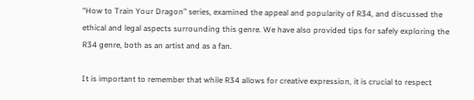“How to Train Your Dragon” series, examined the appeal and popularity of R34, and discussed the ethical and legal aspects surrounding this genre. We have also provided tips for safely exploring the R34 genre, both as an artist and as a fan.

It is important to remember that while R34 allows for creative expression, it is crucial to respect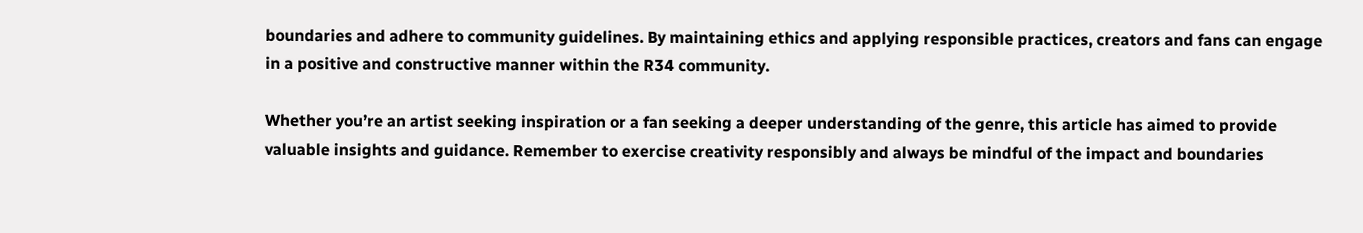boundaries and adhere to community guidelines. By maintaining ethics and applying responsible practices, creators and fans can engage in a positive and constructive manner within the R34 community.

Whether you’re an artist seeking inspiration or a fan seeking a deeper understanding of the genre, this article has aimed to provide valuable insights and guidance. Remember to exercise creativity responsibly and always be mindful of the impact and boundaries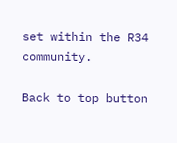set within the R34 community.

Back to top button